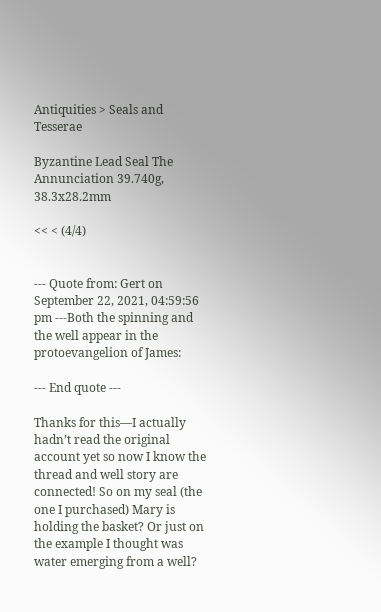Antiquities > Seals and Tesserae

Byzantine Lead Seal The Annunciation 39.740g, 38.3x28.2mm

<< < (4/4)


--- Quote from: Gert on September 22, 2021, 04:59:56 pm ---Both the spinning and the well appear in the protoevangelion of James:

--- End quote ---

Thanks for this—I actually hadn’t read the original account yet so now I know the thread and well story are connected! So on my seal (the one I purchased) Mary is holding the basket? Or just on the example I thought was water emerging from a well?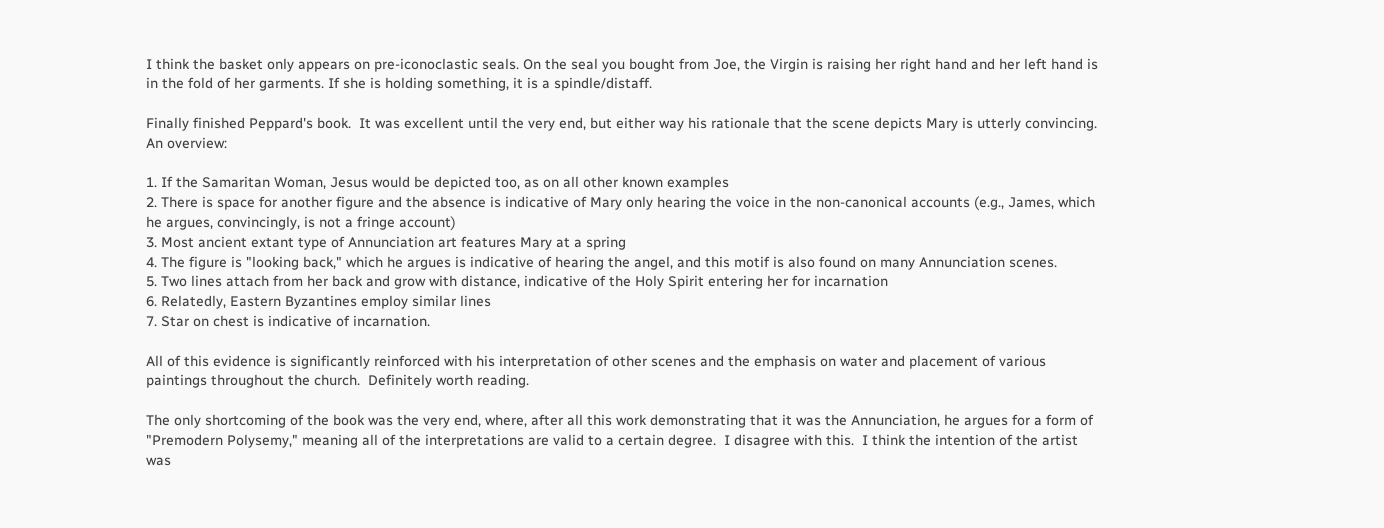I think the basket only appears on pre-iconoclastic seals. On the seal you bought from Joe, the Virgin is raising her right hand and her left hand is in the fold of her garments. If she is holding something, it is a spindle/distaff.

Finally finished Peppard's book.  It was excellent until the very end, but either way his rationale that the scene depicts Mary is utterly convincing.  An overview:

1. If the Samaritan Woman, Jesus would be depicted too, as on all other known examples
2. There is space for another figure and the absence is indicative of Mary only hearing the voice in the non-canonical accounts (e.g., James, which he argues, convincingly, is not a fringe account)
3. Most ancient extant type of Annunciation art features Mary at a spring
4. The figure is "looking back," which he argues is indicative of hearing the angel, and this motif is also found on many Annunciation scenes.
5. Two lines attach from her back and grow with distance, indicative of the Holy Spirit entering her for incarnation
6. Relatedly, Eastern Byzantines employ similar lines
7. Star on chest is indicative of incarnation.

All of this evidence is significantly reinforced with his interpretation of other scenes and the emphasis on water and placement of various paintings throughout the church.  Definitely worth reading.

The only shortcoming of the book was the very end, where, after all this work demonstrating that it was the Annunciation, he argues for a form of "Premodern Polysemy," meaning all of the interpretations are valid to a certain degree.  I disagree with this.  I think the intention of the artist was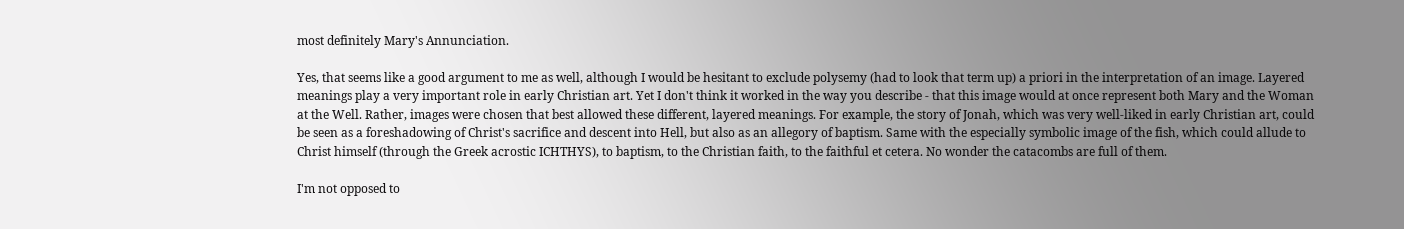most definitely Mary's Annunciation.

Yes, that seems like a good argument to me as well, although I would be hesitant to exclude polysemy (had to look that term up) a priori in the interpretation of an image. Layered meanings play a very important role in early Christian art. Yet I don't think it worked in the way you describe - that this image would at once represent both Mary and the Woman at the Well. Rather, images were chosen that best allowed these different, layered meanings. For example, the story of Jonah, which was very well-liked in early Christian art, could be seen as a foreshadowing of Christ's sacrifice and descent into Hell, but also as an allegory of baptism. Same with the especially symbolic image of the fish, which could allude to Christ himself (through the Greek acrostic ICHTHYS), to baptism, to the Christian faith, to the faithful et cetera. No wonder the catacombs are full of them.

I'm not opposed to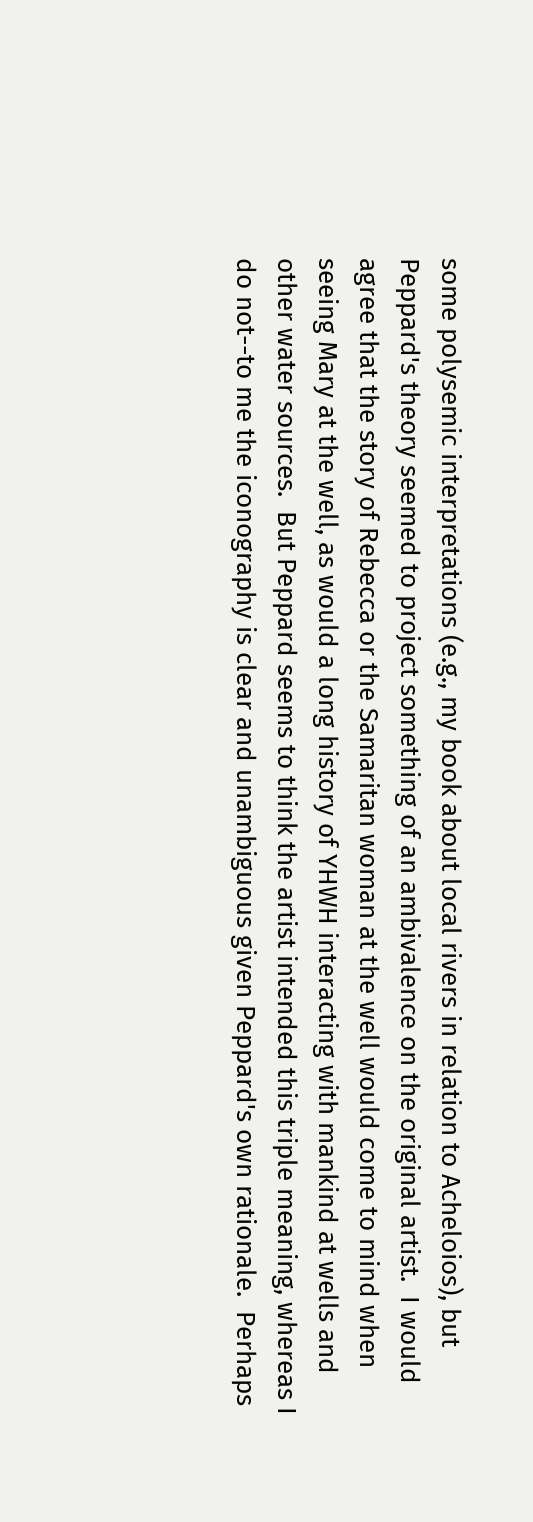some polysemic interpretations (e.g., my book about local rivers in relation to Acheloios), but Peppard's theory seemed to project something of an ambivalence on the original artist.  I would agree that the story of Rebecca or the Samaritan woman at the well would come to mind when seeing Mary at the well, as would a long history of YHWH interacting with mankind at wells and other water sources.  But Peppard seems to think the artist intended this triple meaning, whereas I do not--to me the iconography is clear and unambiguous given Peppard's own rationale.  Perhaps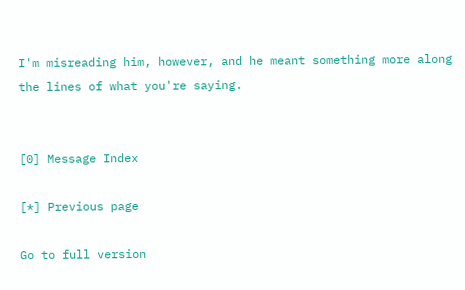I'm misreading him, however, and he meant something more along the lines of what you're saying.


[0] Message Index

[*] Previous page

Go to full version